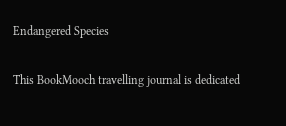Endangered Species

This BookMooch travelling journal is dedicated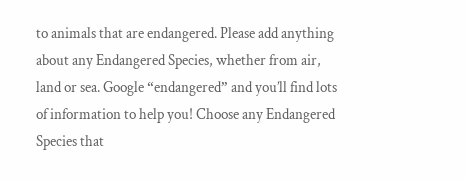to animals that are endangered. Please add anything about any Endangered Species, whether from air, land or sea. Google “endangered” and you’ll find lots of information to help you! Choose any Endangered Species that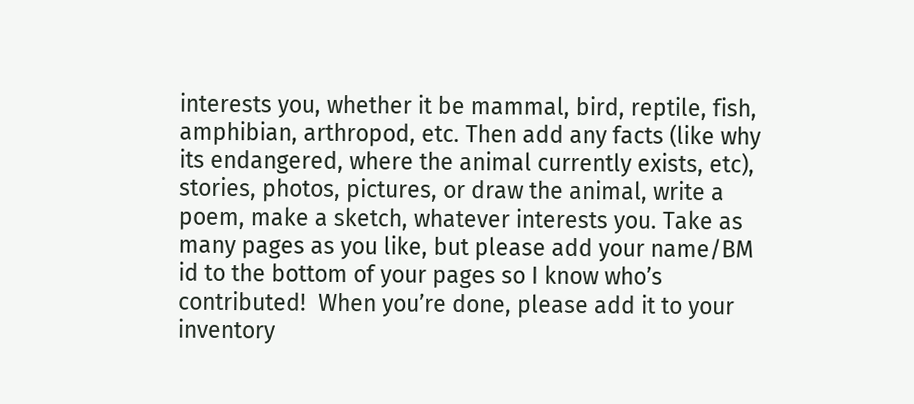interests you, whether it be mammal, bird, reptile, fish, amphibian, arthropod, etc. Then add any facts (like why its endangered, where the animal currently exists, etc), stories, photos, pictures, or draw the animal, write a poem, make a sketch, whatever interests you. Take as many pages as you like, but please add your name/BM id to the bottom of your pages so I know who’s contributed!  When you’re done, please add it to your inventory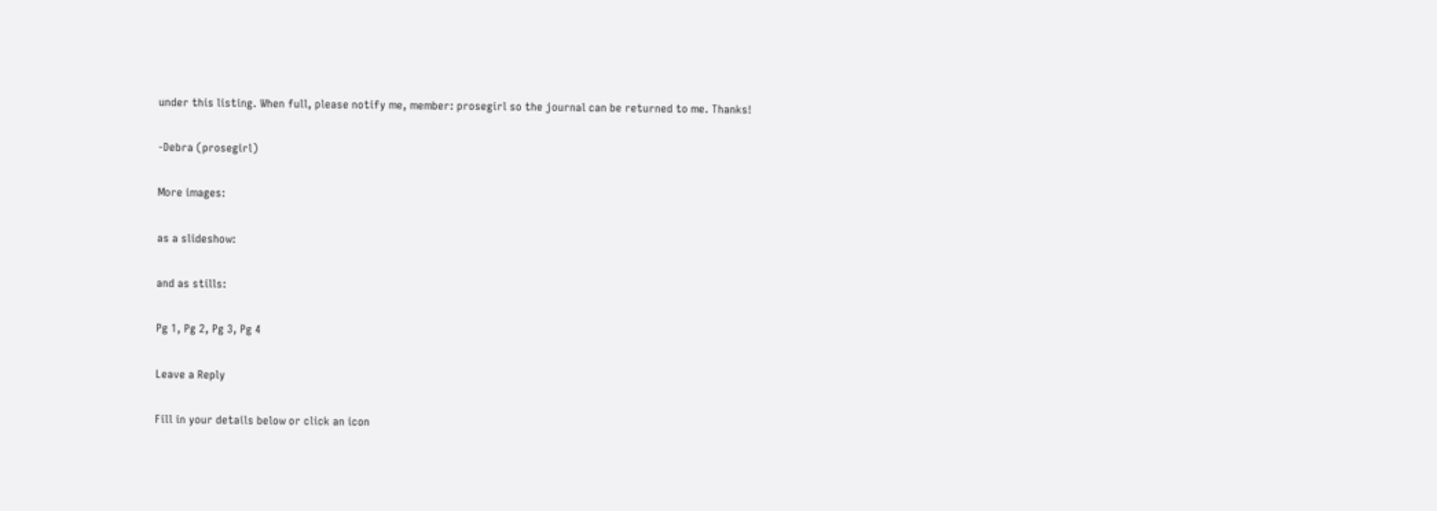under this listing. When full, please notify me, member: prosegirl so the journal can be returned to me. Thanks!

-Debra (prosegirl)

More images:

as a slideshow:

and as stills:

Pg 1, Pg 2, Pg 3, Pg 4

Leave a Reply

Fill in your details below or click an icon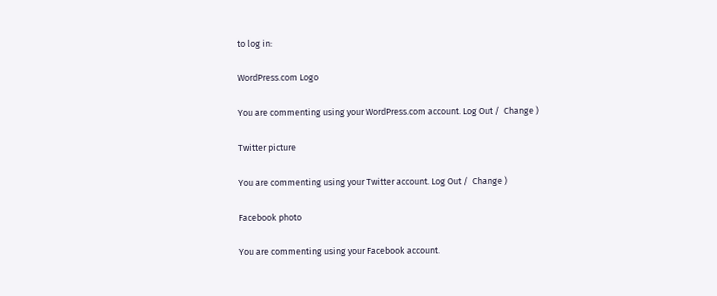to log in:

WordPress.com Logo

You are commenting using your WordPress.com account. Log Out /  Change )

Twitter picture

You are commenting using your Twitter account. Log Out /  Change )

Facebook photo

You are commenting using your Facebook account.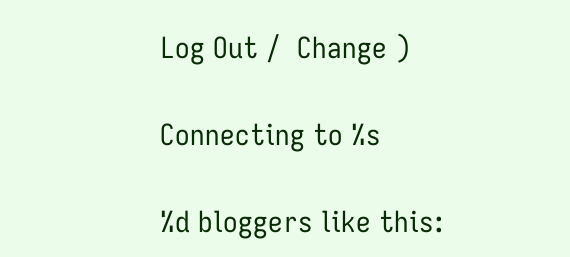Log Out /  Change )

Connecting to %s

%d bloggers like this: